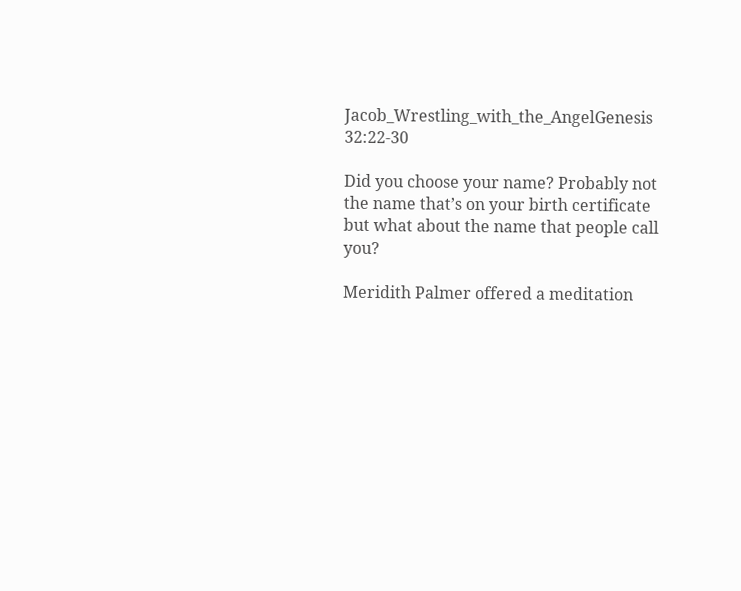Jacob_Wrestling_with_the_AngelGenesis 32:22-30

Did you choose your name? Probably not the name that’s on your birth certificate but what about the name that people call you?

Meridith Palmer offered a meditation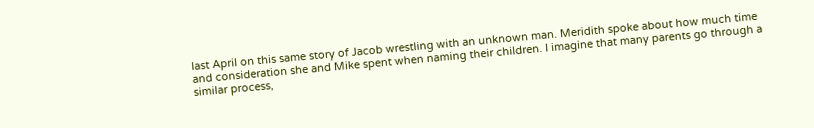last April on this same story of Jacob wrestling with an unknown man. Meridith spoke about how much time and consideration she and Mike spent when naming their children. I imagine that many parents go through a similar process,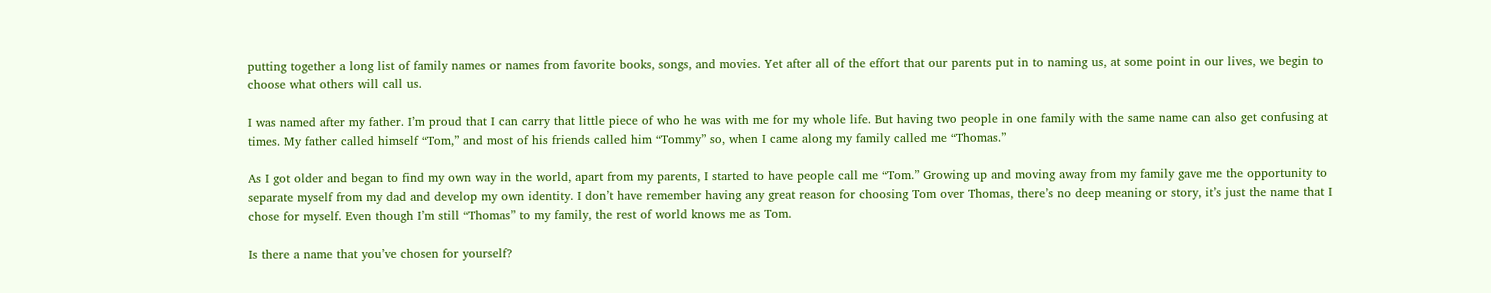putting together a long list of family names or names from favorite books, songs, and movies. Yet after all of the effort that our parents put in to naming us, at some point in our lives, we begin to choose what others will call us.

I was named after my father. I’m proud that I can carry that little piece of who he was with me for my whole life. But having two people in one family with the same name can also get confusing at times. My father called himself “Tom,” and most of his friends called him “Tommy” so, when I came along my family called me “Thomas.”

As I got older and began to find my own way in the world, apart from my parents, I started to have people call me “Tom.” Growing up and moving away from my family gave me the opportunity to separate myself from my dad and develop my own identity. I don’t have remember having any great reason for choosing Tom over Thomas, there’s no deep meaning or story, it’s just the name that I chose for myself. Even though I’m still “Thomas” to my family, the rest of world knows me as Tom.

Is there a name that you’ve chosen for yourself?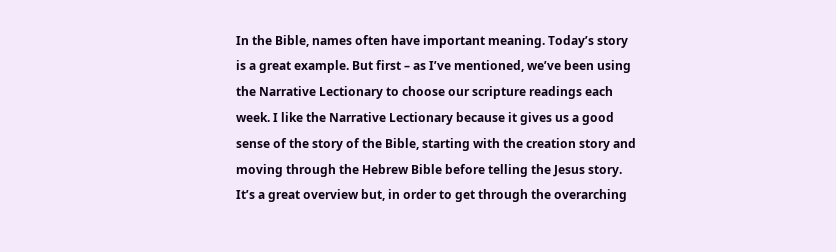In the Bible, names often have important meaning. Today’s story is a great example. But first – as I’ve mentioned, we’ve been using the Narrative Lectionary to choose our scripture readings each week. I like the Narrative Lectionary because it gives us a good sense of the story of the Bible, starting with the creation story and moving through the Hebrew Bible before telling the Jesus story. It’s a great overview but, in order to get through the overarching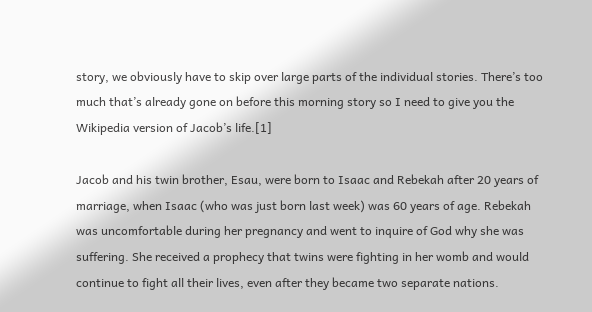story, we obviously have to skip over large parts of the individual stories. There’s too much that’s already gone on before this morning story so I need to give you the Wikipedia version of Jacob’s life.[1]

Jacob and his twin brother, Esau, were born to Isaac and Rebekah after 20 years of marriage, when Isaac (who was just born last week) was 60 years of age. Rebekah was uncomfortable during her pregnancy and went to inquire of God why she was suffering. She received a prophecy that twins were fighting in her womb and would continue to fight all their lives, even after they became two separate nations.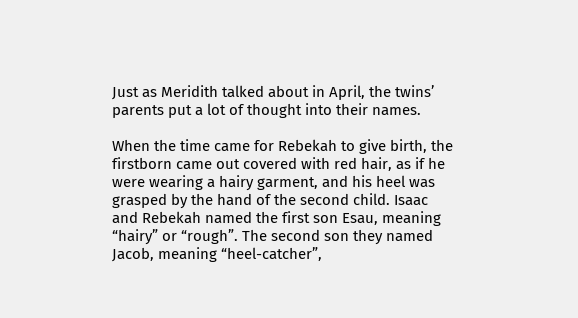Just as Meridith talked about in April, the twins’ parents put a lot of thought into their names.

When the time came for Rebekah to give birth, the firstborn came out covered with red hair, as if he were wearing a hairy garment, and his heel was grasped by the hand of the second child. Isaac and Rebekah named the first son Esau, meaning “hairy” or “rough”. The second son they named Jacob, meaning “heel-catcher”,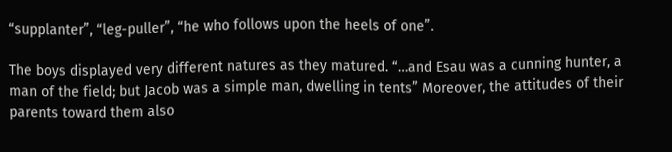“supplanter”, “leg-puller”, “he who follows upon the heels of one”.

The boys displayed very different natures as they matured. “…and Esau was a cunning hunter, a man of the field; but Jacob was a simple man, dwelling in tents” Moreover, the attitudes of their parents toward them also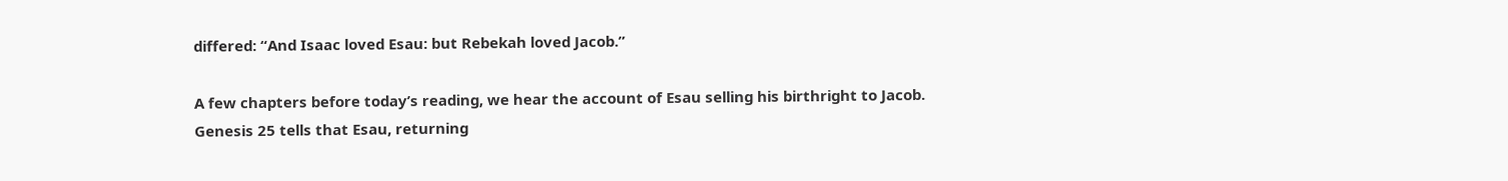differed: “And Isaac loved Esau: but Rebekah loved Jacob.”

A few chapters before today’s reading, we hear the account of Esau selling his birthright to Jacob. Genesis 25 tells that Esau, returning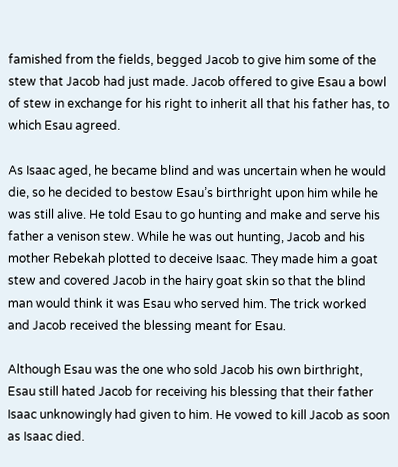famished from the fields, begged Jacob to give him some of the stew that Jacob had just made. Jacob offered to give Esau a bowl of stew in exchange for his right to inherit all that his father has, to which Esau agreed.

As Isaac aged, he became blind and was uncertain when he would die, so he decided to bestow Esau’s birthright upon him while he was still alive. He told Esau to go hunting and make and serve his father a venison stew. While he was out hunting, Jacob and his mother Rebekah plotted to deceive Isaac. They made him a goat stew and covered Jacob in the hairy goat skin so that the blind man would think it was Esau who served him. The trick worked and Jacob received the blessing meant for Esau.

Although Esau was the one who sold Jacob his own birthright, Esau still hated Jacob for receiving his blessing that their father Isaac unknowingly had given to him. He vowed to kill Jacob as soon as Isaac died.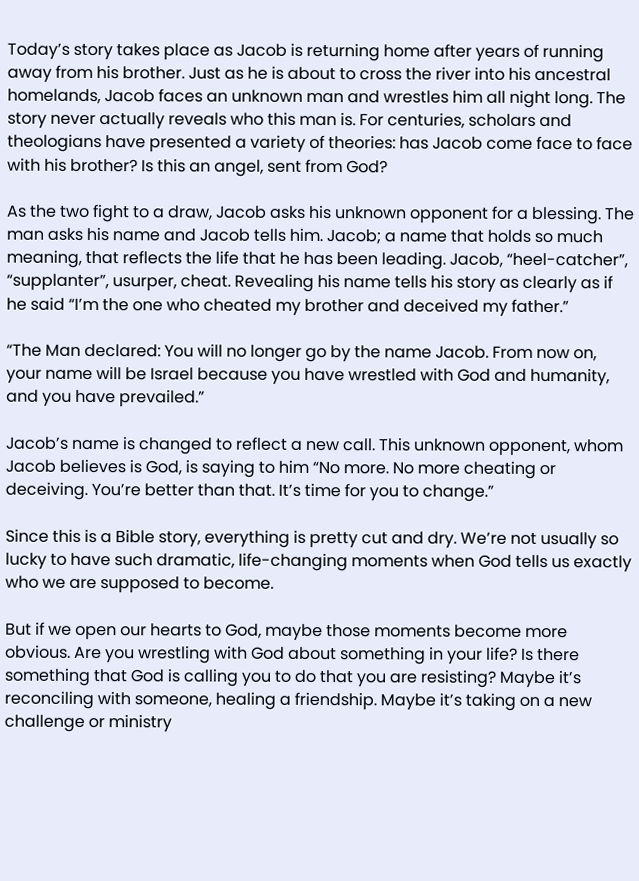Today’s story takes place as Jacob is returning home after years of running away from his brother. Just as he is about to cross the river into his ancestral homelands, Jacob faces an unknown man and wrestles him all night long. The story never actually reveals who this man is. For centuries, scholars and theologians have presented a variety of theories: has Jacob come face to face with his brother? Is this an angel, sent from God?

As the two fight to a draw, Jacob asks his unknown opponent for a blessing. The man asks his name and Jacob tells him. Jacob; a name that holds so much meaning, that reflects the life that he has been leading. Jacob, “heel-catcher”, “supplanter”, usurper, cheat. Revealing his name tells his story as clearly as if he said “I’m the one who cheated my brother and deceived my father.”

“The Man declared: You will no longer go by the name Jacob. From now on, your name will be Israel because you have wrestled with God and humanity, and you have prevailed.”

Jacob’s name is changed to reflect a new call. This unknown opponent, whom Jacob believes is God, is saying to him “No more. No more cheating or deceiving. You’re better than that. It’s time for you to change.”

Since this is a Bible story, everything is pretty cut and dry. We’re not usually so lucky to have such dramatic, life-changing moments when God tells us exactly who we are supposed to become.

But if we open our hearts to God, maybe those moments become more obvious. Are you wrestling with God about something in your life? Is there something that God is calling you to do that you are resisting? Maybe it’s reconciling with someone, healing a friendship. Maybe it’s taking on a new challenge or ministry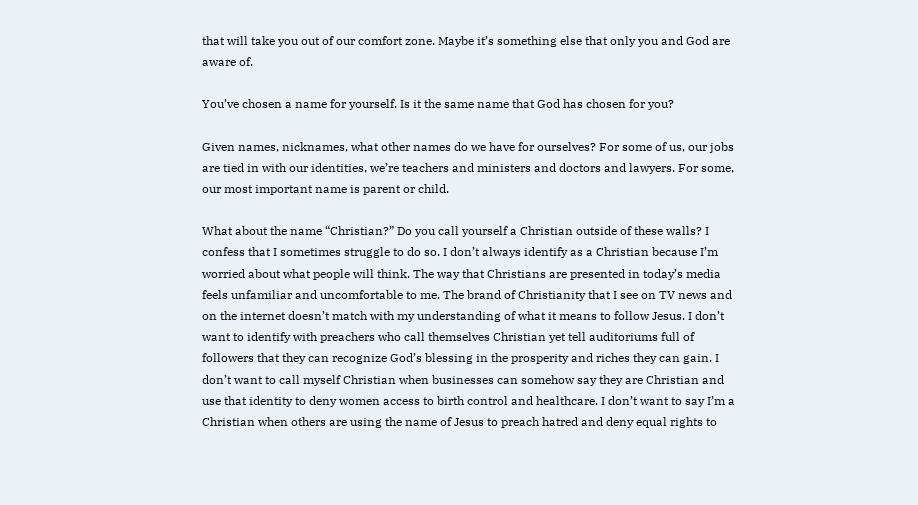that will take you out of our comfort zone. Maybe it’s something else that only you and God are aware of.

You’ve chosen a name for yourself. Is it the same name that God has chosen for you?

Given names, nicknames, what other names do we have for ourselves? For some of us, our jobs are tied in with our identities, we’re teachers and ministers and doctors and lawyers. For some, our most important name is parent or child.

What about the name “Christian?” Do you call yourself a Christian outside of these walls? I confess that I sometimes struggle to do so. I don’t always identify as a Christian because I’m worried about what people will think. The way that Christians are presented in today’s media feels unfamiliar and uncomfortable to me. The brand of Christianity that I see on TV news and on the internet doesn’t match with my understanding of what it means to follow Jesus. I don’t want to identify with preachers who call themselves Christian yet tell auditoriums full of followers that they can recognize God’s blessing in the prosperity and riches they can gain. I don’t want to call myself Christian when businesses can somehow say they are Christian and use that identity to deny women access to birth control and healthcare. I don’t want to say I’m a Christian when others are using the name of Jesus to preach hatred and deny equal rights to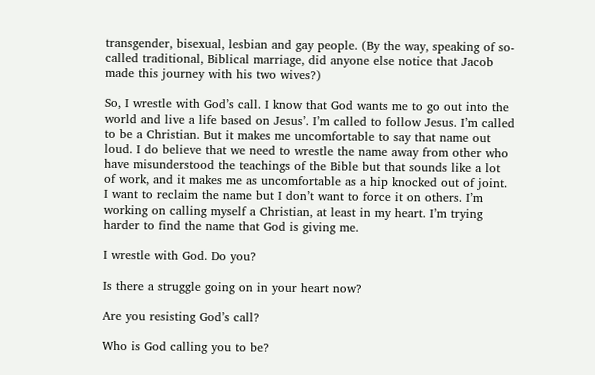transgender, bisexual, lesbian and gay people. (By the way, speaking of so-called traditional, Biblical marriage, did anyone else notice that Jacob made this journey with his two wives?)

So, I wrestle with God’s call. I know that God wants me to go out into the world and live a life based on Jesus’. I’m called to follow Jesus. I’m called to be a Christian. But it makes me uncomfortable to say that name out loud. I do believe that we need to wrestle the name away from other who have misunderstood the teachings of the Bible but that sounds like a lot of work, and it makes me as uncomfortable as a hip knocked out of joint. I want to reclaim the name but I don’t want to force it on others. I’m working on calling myself a Christian, at least in my heart. I’m trying harder to find the name that God is giving me.

I wrestle with God. Do you?

Is there a struggle going on in your heart now?

Are you resisting God’s call?

Who is God calling you to be?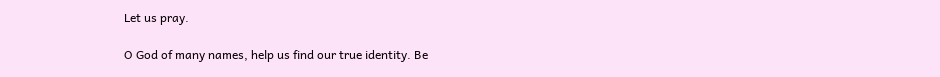Let us pray.

O God of many names, help us find our true identity. Be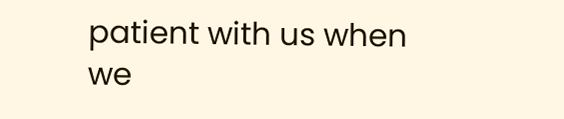patient with us when we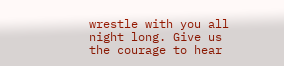wrestle with you all night long. Give us the courage to hear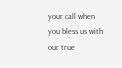your call when you bless us with our true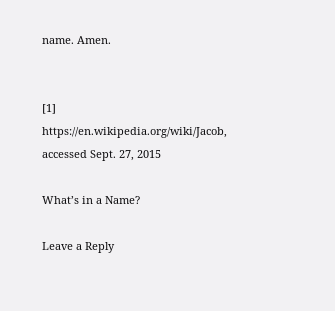name. Amen.


[1] https://en.wikipedia.org/wiki/Jacob, accessed Sept. 27, 2015

What’s in a Name?

Leave a Reply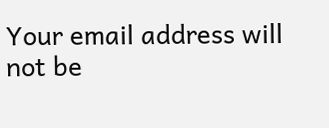Your email address will not be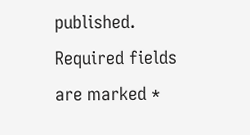published. Required fields are marked *